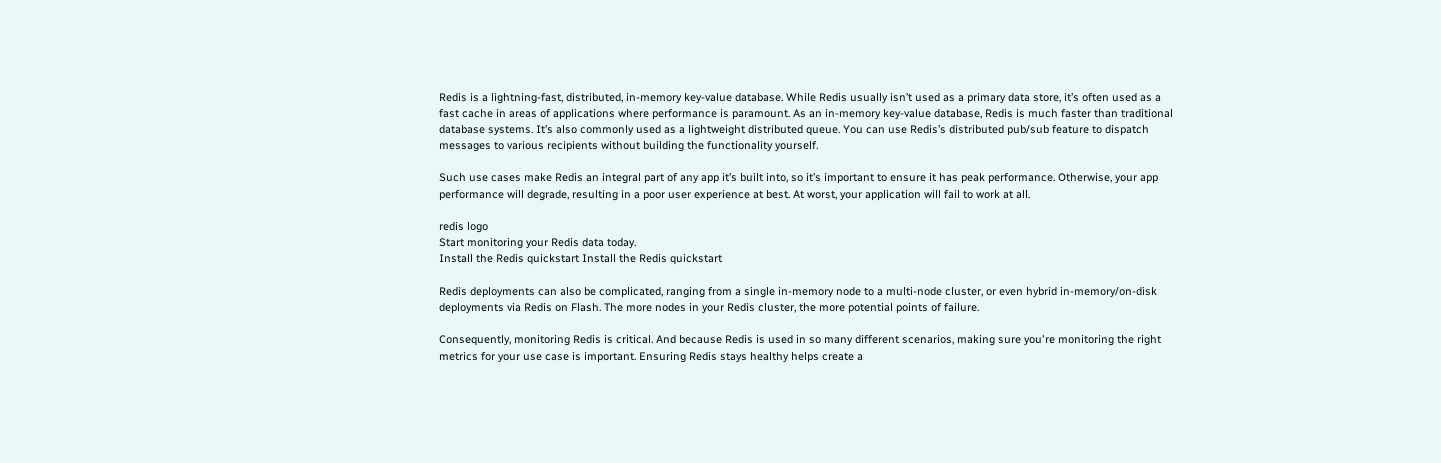Redis is a lightning-fast, distributed, in-memory key-value database. While Redis usually isn’t used as a primary data store, it’s often used as a fast cache in areas of applications where performance is paramount. As an in-memory key-value database, Redis is much faster than traditional database systems. It’s also commonly used as a lightweight distributed queue. You can use Redis’s distributed pub/sub feature to dispatch messages to various recipients without building the functionality yourself.

Such use cases make Redis an integral part of any app it’s built into, so it’s important to ensure it has peak performance. Otherwise, your app performance will degrade, resulting in a poor user experience at best. At worst, your application will fail to work at all.

redis logo
Start monitoring your Redis data today.
Install the Redis quickstart Install the Redis quickstart

Redis deployments can also be complicated, ranging from a single in-memory node to a multi-node cluster, or even hybrid in-memory/on-disk deployments via Redis on Flash. The more nodes in your Redis cluster, the more potential points of failure.

Consequently, monitoring Redis is critical. And because Redis is used in so many different scenarios, making sure you're monitoring the right metrics for your use case is important. Ensuring Redis stays healthy helps create a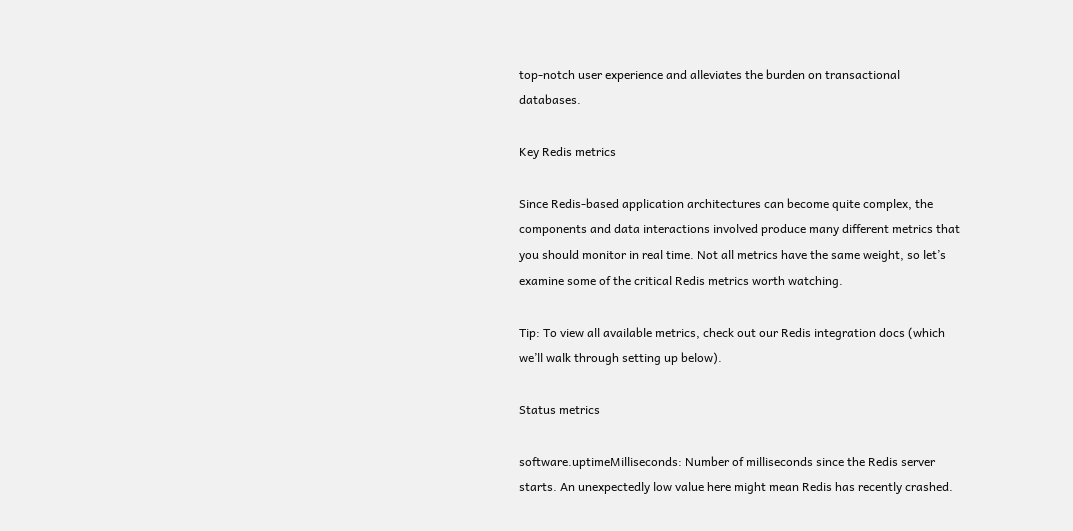top-notch user experience and alleviates the burden on transactional databases.

Key Redis metrics

Since Redis-based application architectures can become quite complex, the components and data interactions involved produce many different metrics that you should monitor in real time. Not all metrics have the same weight, so let’s examine some of the critical Redis metrics worth watching.

Tip: To view all available metrics, check out our Redis integration docs (which we’ll walk through setting up below).

Status metrics

software.uptimeMilliseconds: Number of milliseconds since the Redis server starts. An unexpectedly low value here might mean Redis has recently crashed.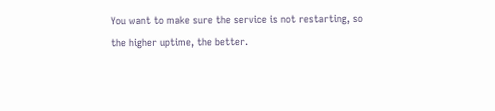You want to make sure the service is not restarting, so the higher uptime, the better.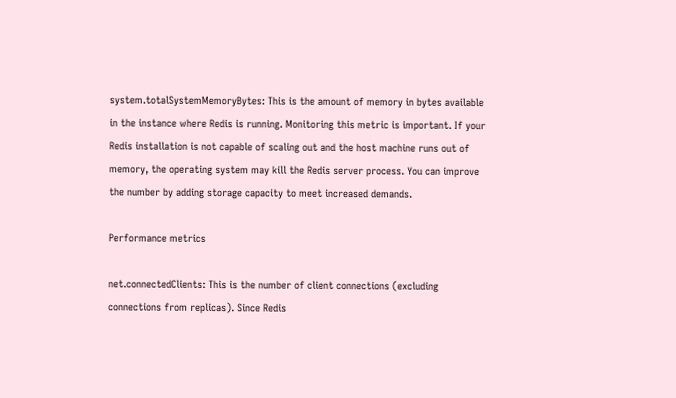system.totalSystemMemoryBytes: This is the amount of memory in bytes available in the instance where Redis is running. Monitoring this metric is important. If your Redis installation is not capable of scaling out and the host machine runs out of memory, the operating system may kill the Redis server process. You can improve the number by adding storage capacity to meet increased demands.

Performance metrics

net.connectedClients: This is the number of client connections (excluding connections from replicas). Since Redis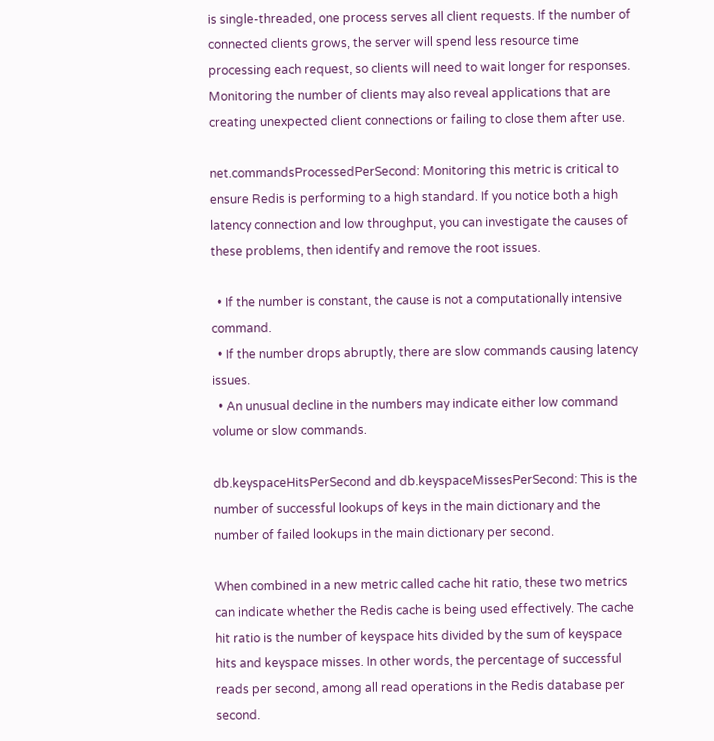is single-threaded, one process serves all client requests. If the number of connected clients grows, the server will spend less resource time processing each request, so clients will need to wait longer for responses. Monitoring the number of clients may also reveal applications that are creating unexpected client connections or failing to close them after use.

net.commandsProcessedPerSecond: Monitoring this metric is critical to ensure Redis is performing to a high standard. If you notice both a high latency connection and low throughput, you can investigate the causes of these problems, then identify and remove the root issues.

  • If the number is constant, the cause is not a computationally intensive command.
  • If the number drops abruptly, there are slow commands causing latency issues.
  • An unusual decline in the numbers may indicate either low command volume or slow commands.

db.keyspaceHitsPerSecond and db.keyspaceMissesPerSecond: This is the number of successful lookups of keys in the main dictionary and the number of failed lookups in the main dictionary per second.

When combined in a new metric called cache hit ratio, these two metrics can indicate whether the Redis cache is being used effectively. The cache hit ratio is the number of keyspace hits divided by the sum of keyspace hits and keyspace misses. In other words, the percentage of successful reads per second, among all read operations in the Redis database per second.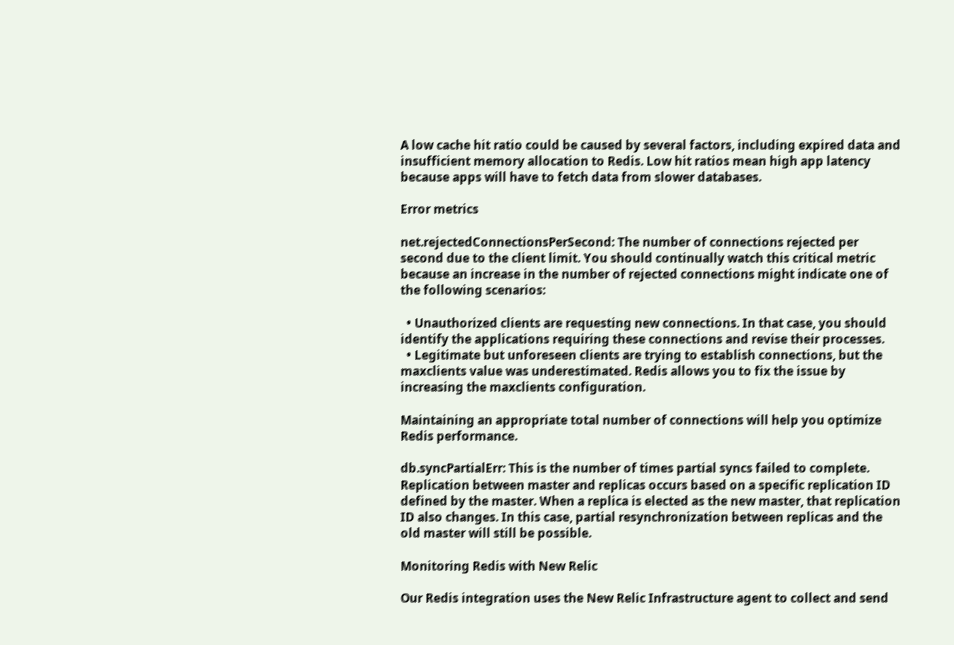A low cache hit ratio could be caused by several factors, including expired data and insufficient memory allocation to Redis. Low hit ratios mean high app latency because apps will have to fetch data from slower databases.

Error metrics

net.rejectedConnectionsPerSecond: The number of connections rejected per second due to the client limit. You should continually watch this critical metric because an increase in the number of rejected connections might indicate one of the following scenarios:

  • Unauthorized clients are requesting new connections. In that case, you should identify the applications requiring these connections and revise their processes.
  • Legitimate but unforeseen clients are trying to establish connections, but the maxclients value was underestimated. Redis allows you to fix the issue by increasing the maxclients configuration.

Maintaining an appropriate total number of connections will help you optimize Redis performance.

db.syncPartialErr: This is the number of times partial syncs failed to complete. Replication between master and replicas occurs based on a specific replication ID defined by the master. When a replica is elected as the new master, that replication ID also changes. In this case, partial resynchronization between replicas and the old master will still be possible.

Monitoring Redis with New Relic

Our Redis integration uses the New Relic Infrastructure agent to collect and send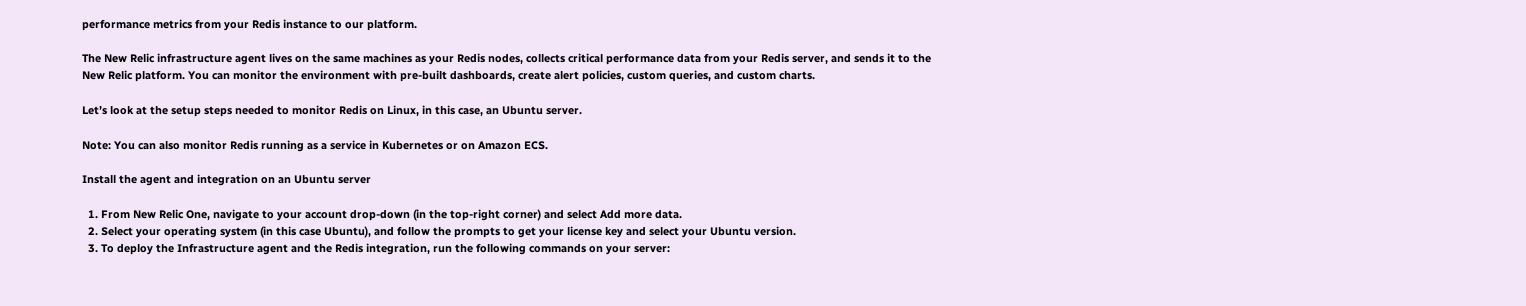performance metrics from your Redis instance to our platform.

The New Relic infrastructure agent lives on the same machines as your Redis nodes, collects critical performance data from your Redis server, and sends it to the New Relic platform. You can monitor the environment with pre-built dashboards, create alert policies, custom queries, and custom charts.

Let’s look at the setup steps needed to monitor Redis on Linux, in this case, an Ubuntu server.

Note: You can also monitor Redis running as a service in Kubernetes or on Amazon ECS.

Install the agent and integration on an Ubuntu server

  1. From New Relic One, navigate to your account drop-down (in the top-right corner) and select Add more data.
  2. Select your operating system (in this case Ubuntu), and follow the prompts to get your license key and select your Ubuntu version.
  3. To deploy the Infrastructure agent and the Redis integration, run the following commands on your server: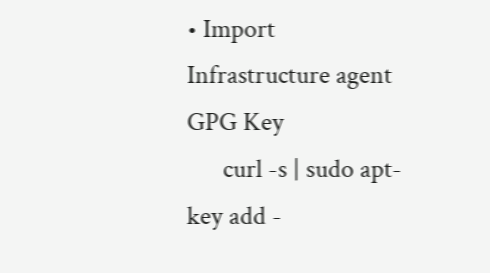• Import Infrastructure agent GPG Key
      curl -s | sudo apt-key add -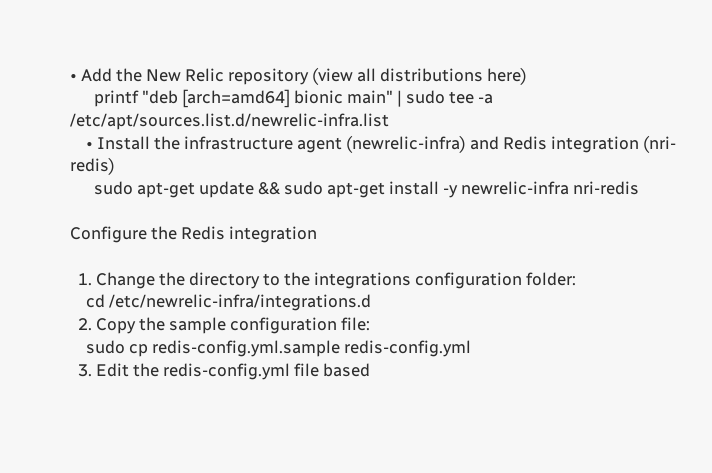• Add the New Relic repository (view all distributions here)
      printf "deb [arch=amd64] bionic main" | sudo tee -a /etc/apt/sources.list.d/newrelic-infra.list
    • Install the infrastructure agent (newrelic-infra) and Redis integration (nri-redis)
      sudo apt-get update && sudo apt-get install -y newrelic-infra nri-redis

Configure the Redis integration

  1. Change the directory to the integrations configuration folder:
    cd /etc/newrelic-infra/integrations.d
  2. Copy the sample configuration file:
    sudo cp redis-config.yml.sample redis-config.yml
  3. Edit the redis-config.yml file based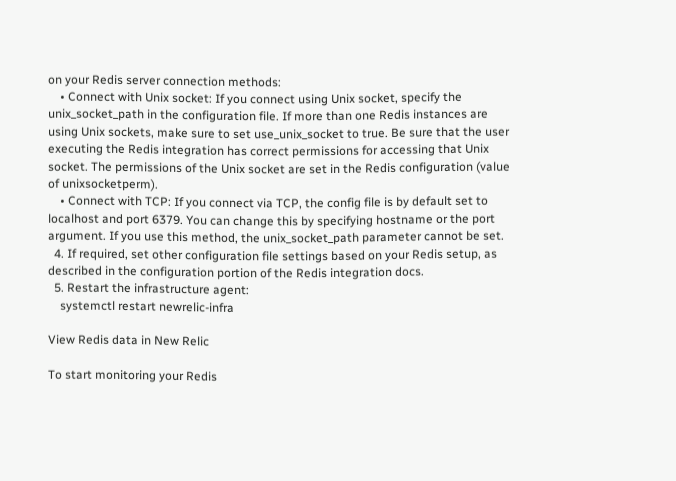on your Redis server connection methods:
    • Connect with Unix socket: If you connect using Unix socket, specify the unix_socket_path in the configuration file. If more than one Redis instances are using Unix sockets, make sure to set use_unix_socket to true. Be sure that the user executing the Redis integration has correct permissions for accessing that Unix socket. The permissions of the Unix socket are set in the Redis configuration (value of unixsocketperm).
    • Connect with TCP: If you connect via TCP, the config file is by default set to localhost and port 6379. You can change this by specifying hostname or the port argument. If you use this method, the unix_socket_path parameter cannot be set.
  4. If required, set other configuration file settings based on your Redis setup, as described in the configuration portion of the Redis integration docs.
  5. Restart the infrastructure agent:
    systemctl restart newrelic-infra

View Redis data in New Relic

To start monitoring your Redis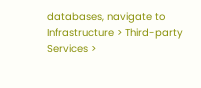databases, navigate to Infrastructure > Third-party Services >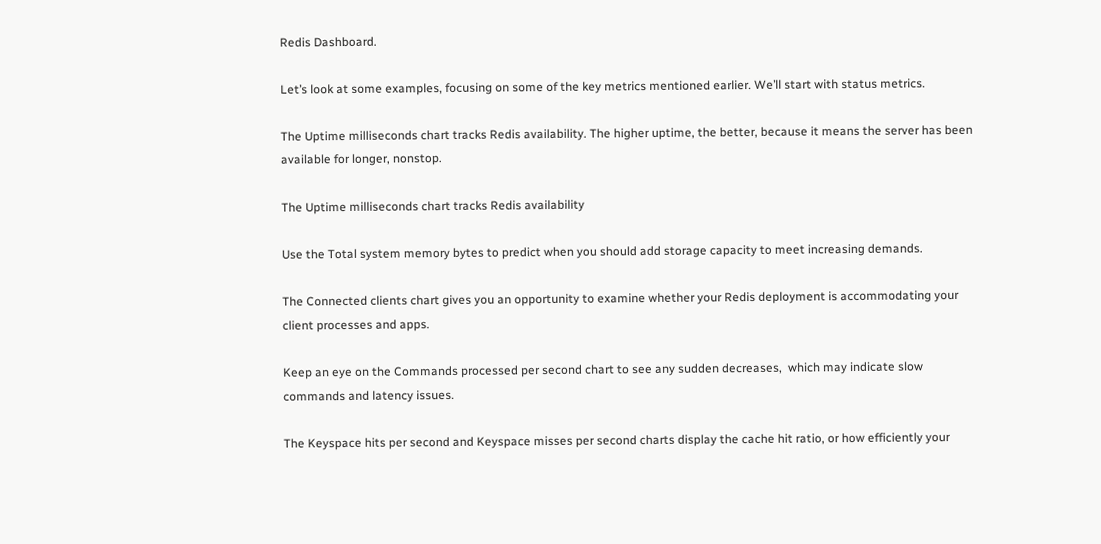Redis Dashboard.

Let’s look at some examples, focusing on some of the key metrics mentioned earlier. We’ll start with status metrics.

The Uptime milliseconds chart tracks Redis availability. The higher uptime, the better, because it means the server has been available for longer, nonstop.

The Uptime milliseconds chart tracks Redis availability

Use the Total system memory bytes to predict when you should add storage capacity to meet increasing demands.

The Connected clients chart gives you an opportunity to examine whether your Redis deployment is accommodating your client processes and apps.

Keep an eye on the Commands processed per second chart to see any sudden decreases,  which may indicate slow commands and latency issues.

The Keyspace hits per second and Keyspace misses per second charts display the cache hit ratio, or how efficiently your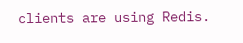clients are using Redis.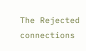The Rejected connections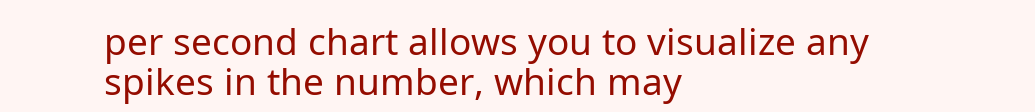per second chart allows you to visualize any spikes in the number, which may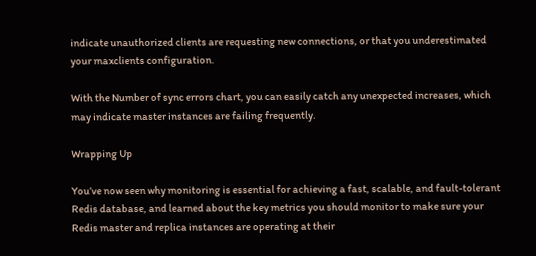indicate unauthorized clients are requesting new connections, or that you underestimated your maxclients configuration.

With the Number of sync errors chart, you can easily catch any unexpected increases, which may indicate master instances are failing frequently.

Wrapping Up

You’ve now seen why monitoring is essential for achieving a fast, scalable, and fault-tolerant Redis database, and learned about the key metrics you should monitor to make sure your Redis master and replica instances are operating at their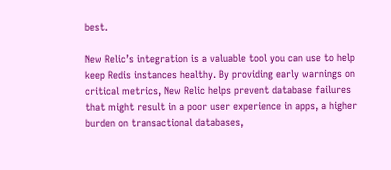best.

New Relic’s integration is a valuable tool you can use to help keep Redis instances healthy. By providing early warnings on critical metrics, New Relic helps prevent database failures that might result in a poor user experience in apps, a higher burden on transactional databases,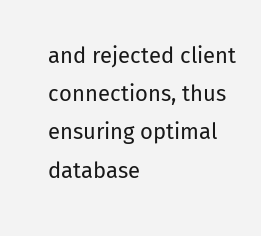and rejected client connections, thus ensuring optimal database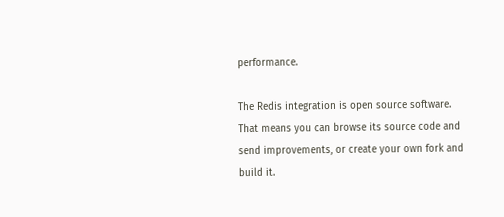performance.

The Redis integration is open source software. That means you can browse its source code and send improvements, or create your own fork and build it.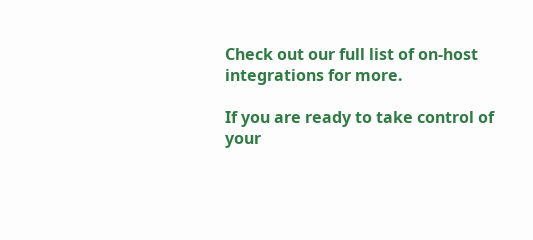Check out our full list of on-host integrations for more.

If you are ready to take control of your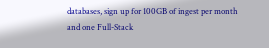databases, sign up for 100GB of ingest per month and one Full-Stack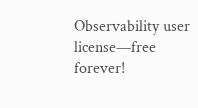Observability user license—free forever!